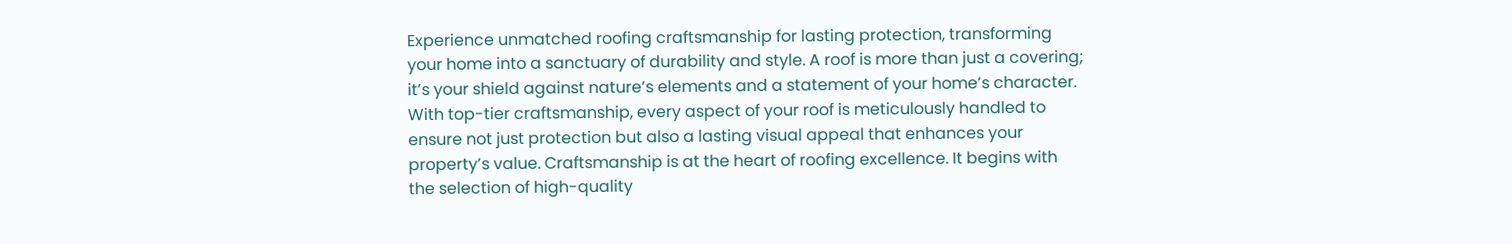Experience unmatched roofing craftsmanship for lasting protection, transforming your home into a sanctuary of durability and style. A roof is more than just a covering; it’s your shield against nature’s elements and a statement of your home’s character. With top-tier craftsmanship, every aspect of your roof is meticulously handled to ensure not just protection but also a lasting visual appeal that enhances your property’s value. Craftsmanship is at the heart of roofing excellence. It begins with the selection of high-quality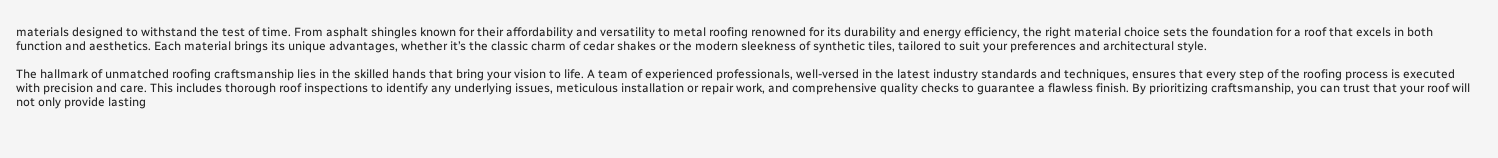materials designed to withstand the test of time. From asphalt shingles known for their affordability and versatility to metal roofing renowned for its durability and energy efficiency, the right material choice sets the foundation for a roof that excels in both function and aesthetics. Each material brings its unique advantages, whether it’s the classic charm of cedar shakes or the modern sleekness of synthetic tiles, tailored to suit your preferences and architectural style.

The hallmark of unmatched roofing craftsmanship lies in the skilled hands that bring your vision to life. A team of experienced professionals, well-versed in the latest industry standards and techniques, ensures that every step of the roofing process is executed with precision and care. This includes thorough roof inspections to identify any underlying issues, meticulous installation or repair work, and comprehensive quality checks to guarantee a flawless finish. By prioritizing craftsmanship, you can trust that your roof will not only provide lasting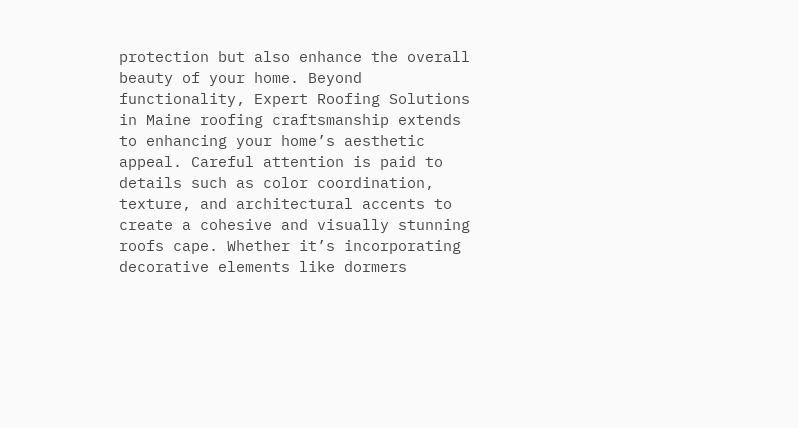protection but also enhance the overall beauty of your home. Beyond functionality, Expert Roofing Solutions in Maine roofing craftsmanship extends to enhancing your home’s aesthetic appeal. Careful attention is paid to details such as color coordination, texture, and architectural accents to create a cohesive and visually stunning roofs cape. Whether it’s incorporating decorative elements like dormers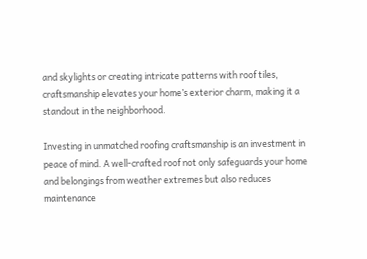and skylights or creating intricate patterns with roof tiles, craftsmanship elevates your home’s exterior charm, making it a standout in the neighborhood.

Investing in unmatched roofing craftsmanship is an investment in peace of mind. A well-crafted roof not only safeguards your home and belongings from weather extremes but also reduces maintenance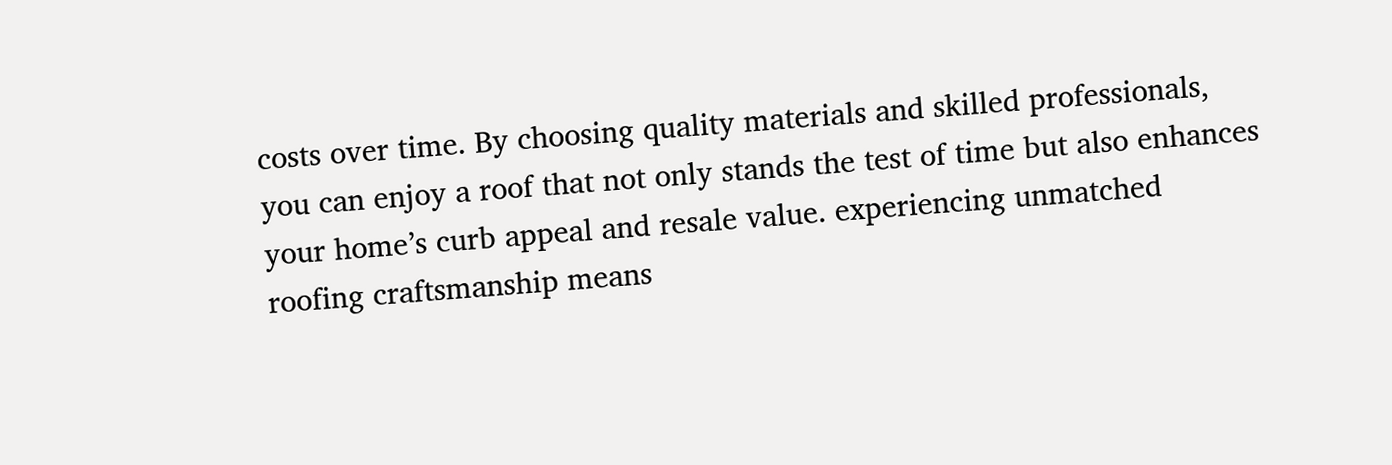costs over time. By choosing quality materials and skilled professionals, you can enjoy a roof that not only stands the test of time but also enhances your home’s curb appeal and resale value. experiencing unmatched roofing craftsmanship means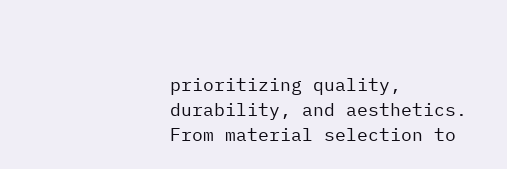prioritizing quality, durability, and aesthetics. From material selection to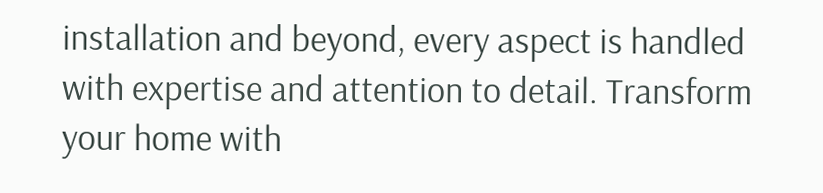installation and beyond, every aspect is handled with expertise and attention to detail. Transform your home with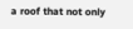a roof that not only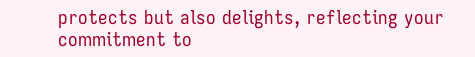protects but also delights, reflecting your commitment to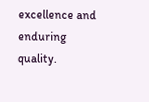excellence and enduring quality.